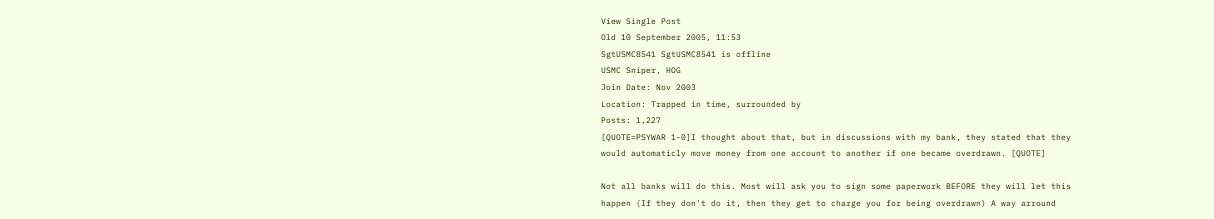View Single Post
Old 10 September 2005, 11:53
SgtUSMC8541 SgtUSMC8541 is offline
USMC Sniper, HOG
Join Date: Nov 2003
Location: Trapped in time, surrounded by
Posts: 1,227
[QUOTE=PSYWAR 1-0]I thought about that, but in discussions with my bank, they stated that they would automaticly move money from one account to another if one became overdrawn. [QUOTE]

Not all banks will do this. Most will ask you to sign some paperwork BEFORE they will let this happen (If they don't do it, then they get to charge you for being overdrawn) A way arround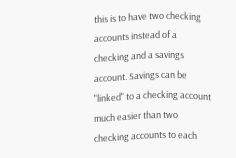this is to have two checking accounts instead of a checking and a savings account. Savings can be "linked" to a checking account much easier than two checking accounts to each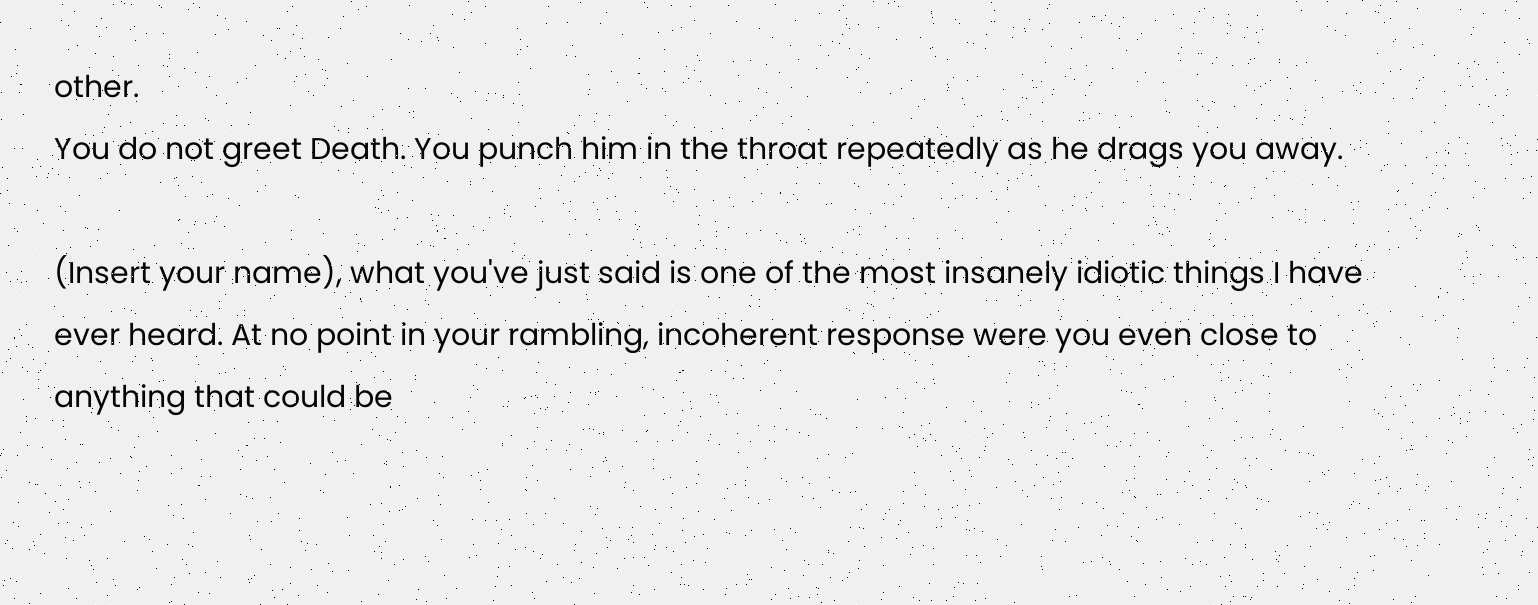other.
You do not greet Death. You punch him in the throat repeatedly as he drags you away.

(Insert your name), what you've just said is one of the most insanely idiotic things I have ever heard. At no point in your rambling, incoherent response were you even close to anything that could be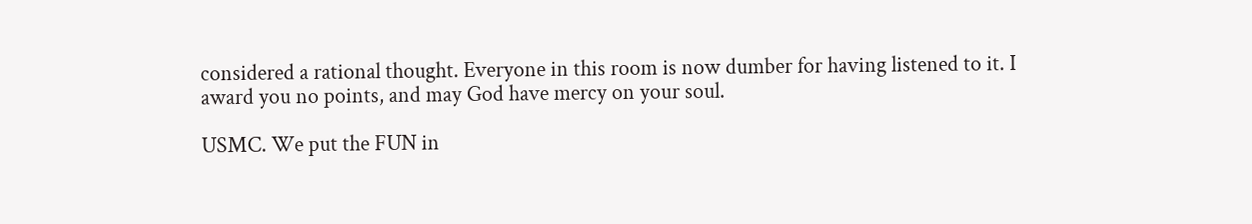considered a rational thought. Everyone in this room is now dumber for having listened to it. I award you no points, and may God have mercy on your soul.

USMC. We put the FUN in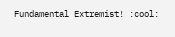Fundamental Extremist! :cool: